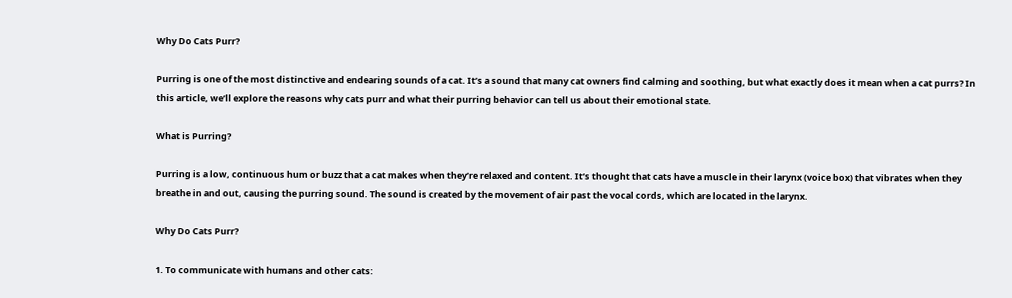Why Do Cats Purr?

Purring is one of the most distinctive and endearing sounds of a cat. It’s a sound that many cat owners find calming and soothing, but what exactly does it mean when a cat purrs? In this article, we’ll explore the reasons why cats purr and what their purring behavior can tell us about their emotional state.

What is Purring?

Purring is a low, continuous hum or buzz that a cat makes when they’re relaxed and content. It’s thought that cats have a muscle in their larynx (voice box) that vibrates when they breathe in and out, causing the purring sound. The sound is created by the movement of air past the vocal cords, which are located in the larynx.

Why Do Cats Purr?

1. To communicate with humans and other cats: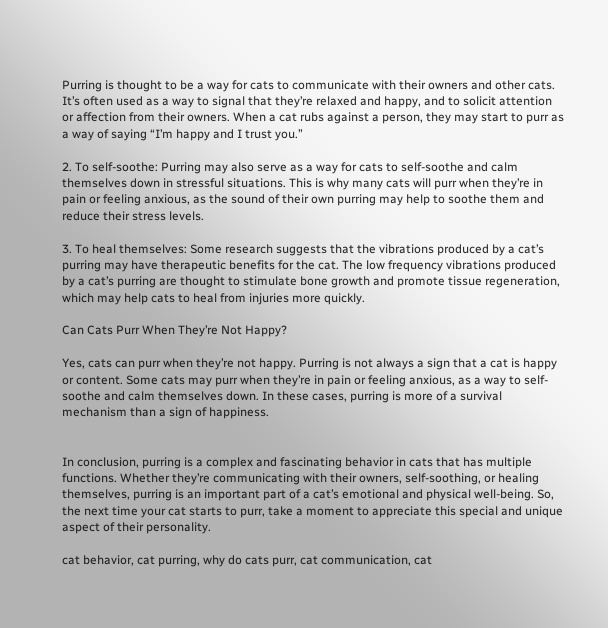Purring is thought to be a way for cats to communicate with their owners and other cats. It’s often used as a way to signal that they’re relaxed and happy, and to solicit attention or affection from their owners. When a cat rubs against a person, they may start to purr as a way of saying “I’m happy and I trust you.”

2. To self-soothe: Purring may also serve as a way for cats to self-soothe and calm themselves down in stressful situations. This is why many cats will purr when they’re in pain or feeling anxious, as the sound of their own purring may help to soothe them and reduce their stress levels.

3. To heal themselves: Some research suggests that the vibrations produced by a cat’s purring may have therapeutic benefits for the cat. The low frequency vibrations produced by a cat’s purring are thought to stimulate bone growth and promote tissue regeneration, which may help cats to heal from injuries more quickly.

Can Cats Purr When They’re Not Happy?

Yes, cats can purr when they’re not happy. Purring is not always a sign that a cat is happy or content. Some cats may purr when they’re in pain or feeling anxious, as a way to self-soothe and calm themselves down. In these cases, purring is more of a survival mechanism than a sign of happiness.


In conclusion, purring is a complex and fascinating behavior in cats that has multiple functions. Whether they’re communicating with their owners, self-soothing, or healing themselves, purring is an important part of a cat’s emotional and physical well-being. So, the next time your cat starts to purr, take a moment to appreciate this special and unique aspect of their personality.

cat behavior, cat purring, why do cats purr, cat communication, cat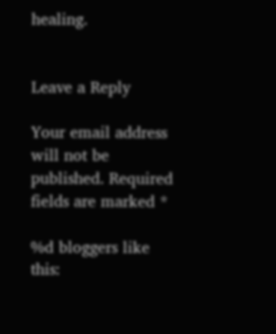healing.


Leave a Reply

Your email address will not be published. Required fields are marked *

%d bloggers like this: